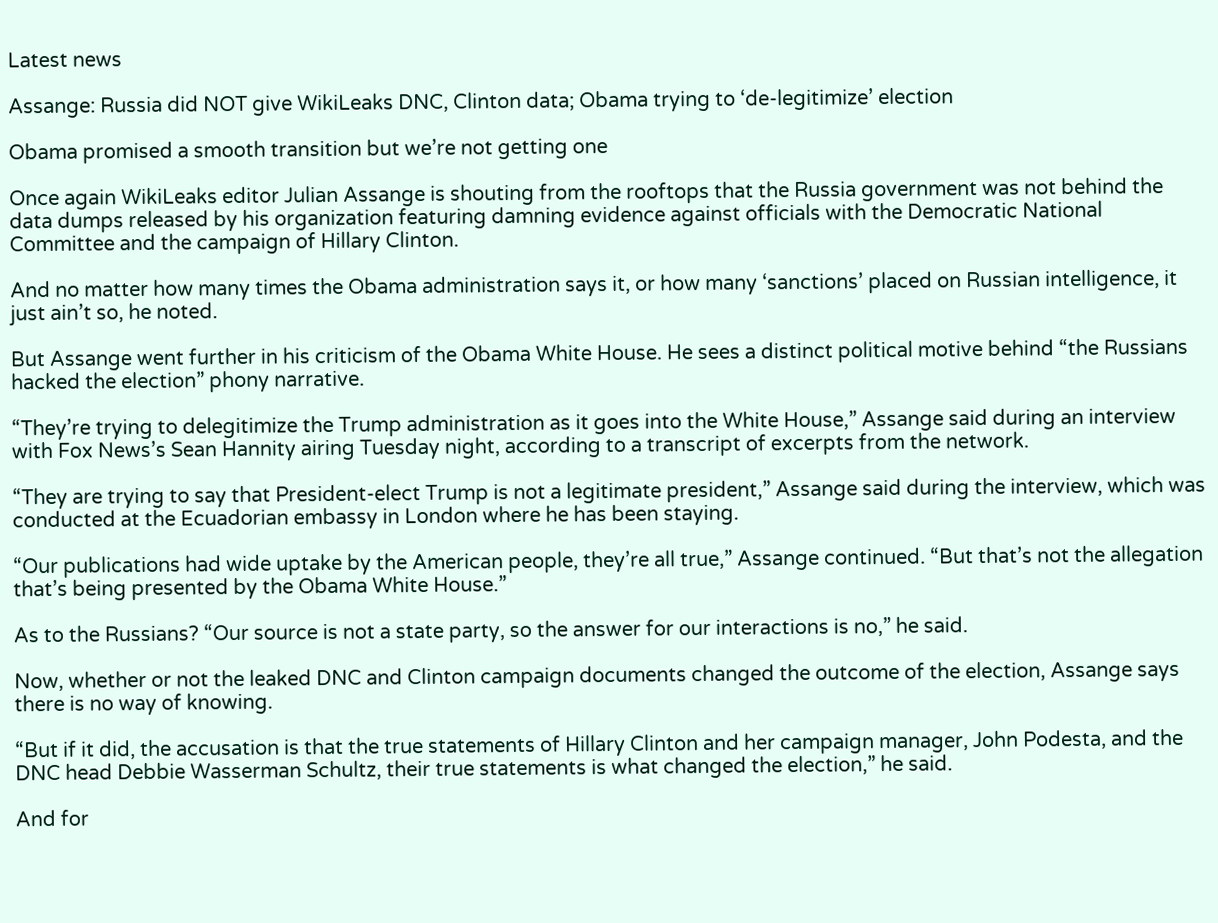Latest news

Assange: Russia did NOT give WikiLeaks DNC, Clinton data; Obama trying to ‘de-legitimize’ election

Obama promised a smooth transition but we’re not getting one

Once again WikiLeaks editor Julian Assange is shouting from the rooftops that the Russia government was not behind the data dumps released by his organization featuring damning evidence against officials with the Democratic National Committee and the campaign of Hillary Clinton.

And no matter how many times the Obama administration says it, or how many ‘sanctions’ placed on Russian intelligence, it just ain’t so, he noted.

But Assange went further in his criticism of the Obama White House. He sees a distinct political motive behind “the Russians hacked the election” phony narrative.

“They’re trying to delegitimize the Trump administration as it goes into the White House,” Assange said during an interview with Fox News’s Sean Hannity airing Tuesday night, according to a transcript of excerpts from the network.

“They are trying to say that President-elect Trump is not a legitimate president,” Assange said during the interview, which was conducted at the Ecuadorian embassy in London where he has been staying.

“Our publications had wide uptake by the American people, they’re all true,” Assange continued. “But that’s not the allegation that’s being presented by the Obama White House.”

As to the Russians? “Our source is not a state party, so the answer for our interactions is no,” he said.

Now, whether or not the leaked DNC and Clinton campaign documents changed the outcome of the election, Assange says there is no way of knowing.

“But if it did, the accusation is that the true statements of Hillary Clinton and her campaign manager, John Podesta, and the DNC head Debbie Wasserman Schultz, their true statements is what changed the election,” he said.

And for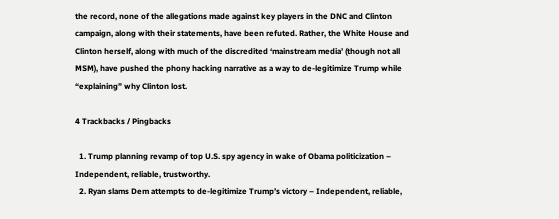the record, none of the allegations made against key players in the DNC and Clinton campaign, along with their statements, have been refuted. Rather, the White House and Clinton herself, along with much of the discredited ‘mainstream media’ (though not all MSM), have pushed the phony hacking narrative as a way to de-legitimize Trump while “explaining” why Clinton lost.

4 Trackbacks / Pingbacks

  1. Trump planning revamp of top U.S. spy agency in wake of Obama politicization – Independent, reliable, trustworthy.
  2. Ryan slams Dem attempts to de-legitimize Trump’s victory – Independent, reliable,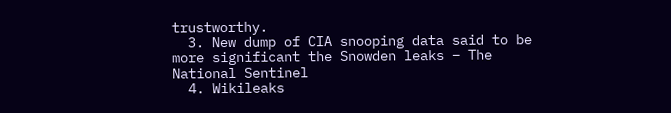trustworthy.
  3. New dump of CIA snooping data said to be more significant the Snowden leaks – The National Sentinel
  4. Wikileaks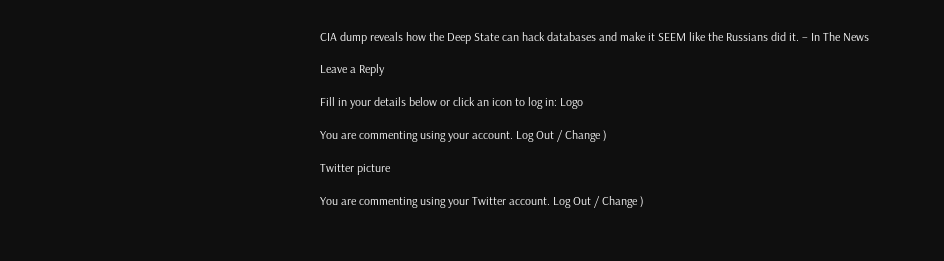CIA dump reveals how the Deep State can hack databases and make it SEEM like the Russians did it. – In The News

Leave a Reply

Fill in your details below or click an icon to log in: Logo

You are commenting using your account. Log Out / Change )

Twitter picture

You are commenting using your Twitter account. Log Out / Change )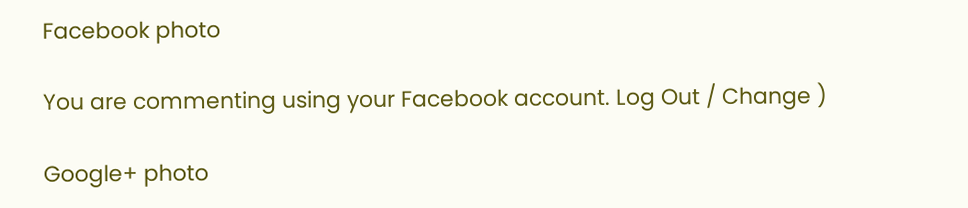Facebook photo

You are commenting using your Facebook account. Log Out / Change )

Google+ photo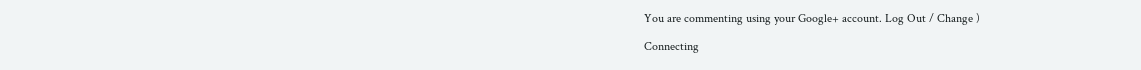You are commenting using your Google+ account. Log Out / Change )

Connecting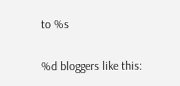to %s

%d bloggers like this: